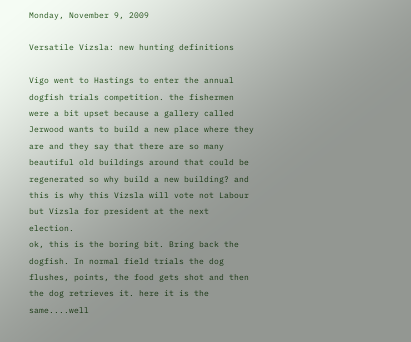Monday, November 9, 2009

Versatile Vizsla: new hunting definitions

Vigo went to Hastings to enter the annual dogfish trials competition. the fishermen were a bit upset because a gallery called Jerwood wants to build a new place where they are and they say that there are so many beautiful old buildings around that could be regenerated so why build a new building? and this is why this Vizsla will vote not Labour but Vizsla for president at the next election.
ok, this is the boring bit. Bring back the dogfish. In normal field trials the dog flushes, points, the food gets shot and then the dog retrieves it. here it is the same....well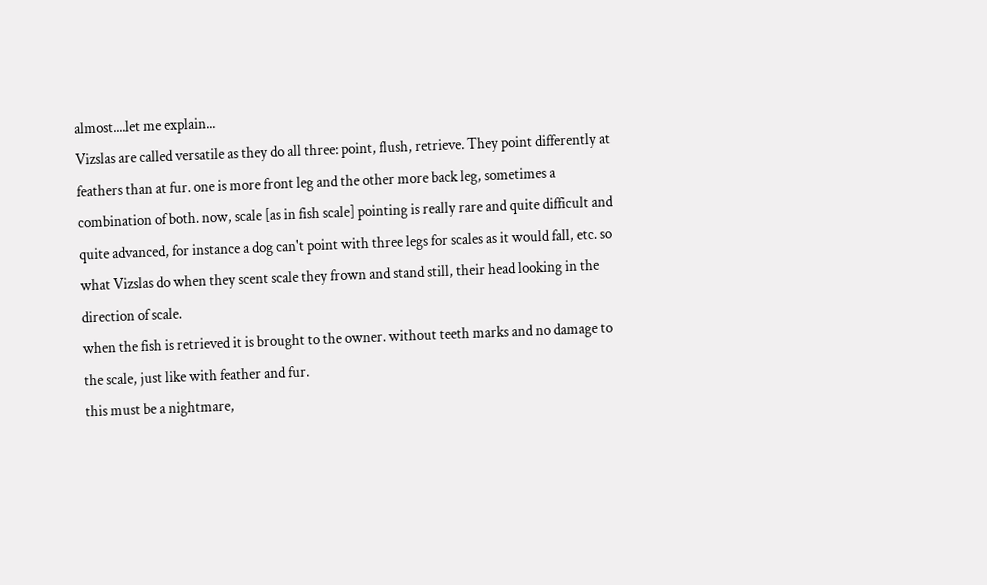almost....let me explain...
Vizslas are called versatile as they do all three: point, flush, retrieve. They point differently at feathers than at fur. one is more front leg and the other more back leg, sometimes a combination of both. now, scale [as in fish scale] pointing is really rare and quite difficult and quite advanced, for instance a dog can't point with three legs for scales as it would fall, etc. so what Vizslas do when they scent scale they frown and stand still, their head looking in the direction of scale.
when the fish is retrieved it is brought to the owner. without teeth marks and no damage to the scale, just like with feather and fur.
this must be a nightmare,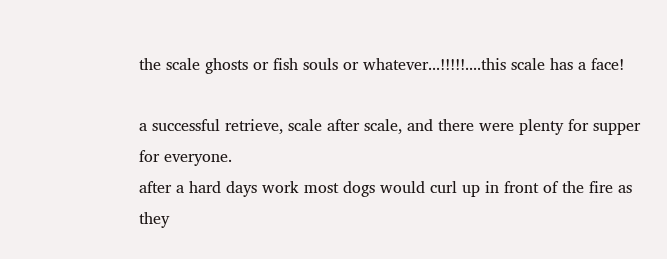the scale ghosts or fish souls or whatever...!!!!!....this scale has a face!

a successful retrieve, scale after scale, and there were plenty for supper for everyone.
after a hard days work most dogs would curl up in front of the fire as they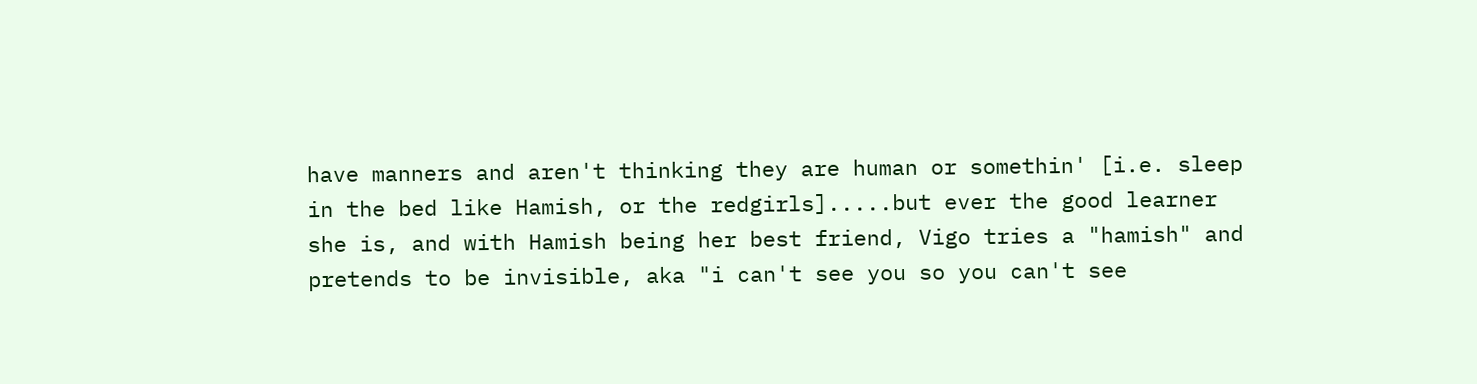have manners and aren't thinking they are human or somethin' [i.e. sleep in the bed like Hamish, or the redgirls].....but ever the good learner she is, and with Hamish being her best friend, Vigo tries a "hamish" and pretends to be invisible, aka "i can't see you so you can't see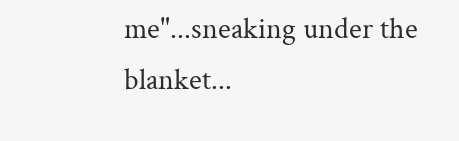me"...sneaking under the blanket...